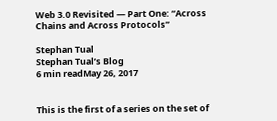Web 3.0 Revisited — Part One: “Across Chains and Across Protocols”

Stephan Tual
Stephan Tual’s Blog
6 min readMay 26, 2017


This is the first of a series on the set of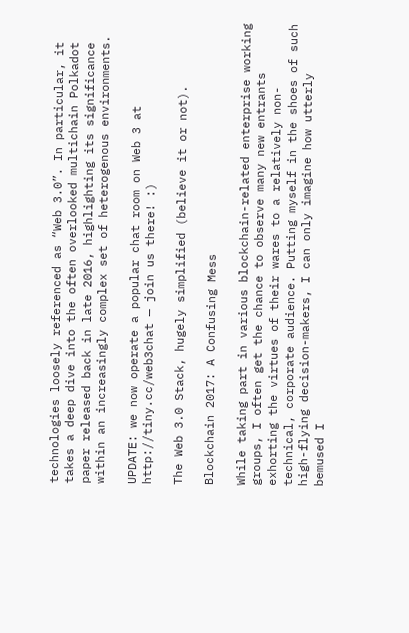technologies loosely referenced as “Web 3.0”. In particular, it takes a deep dive into the often overlooked multichain Polkadot paper released back in late 2016, highlighting its significance within an increasingly complex set of heterogenous environments.

UPDATE: we now operate a popular chat room on Web 3 at http://tiny.cc/web3chat — join us there! :)

The Web 3.0 Stack, hugely simplified (believe it or not).

Blockchain 2017: A Confusing Mess

While taking part in various blockchain-related enterprise working groups, I often get the chance to observe many new entrants exhorting the virtues of their wares to a relatively non-technical, corporate audience. Putting myself in the shoes of such high-flying decision-makers, I can only imagine how utterly bemused I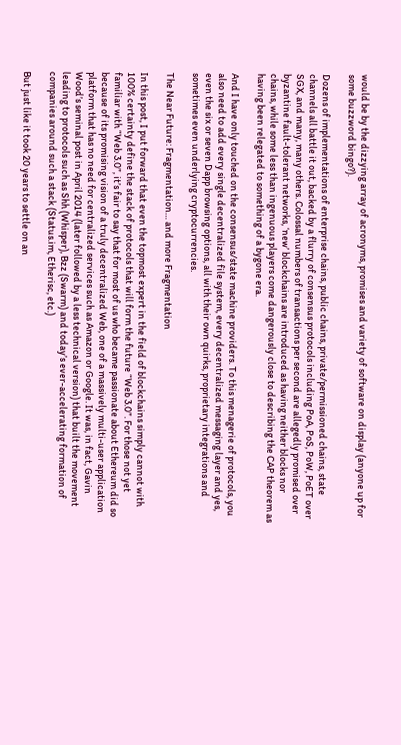would be by the dizzying array of acronyms, promises and variety of software on display (anyone up for some buzzword bingo?).

Dozens of implementations of enterprise chains, public chains, private/permissioned chains, state channels all battle it out, backed by a flurry of consensus protocols including PoA, PoS, PoW, PoET over SGX, and many, many others. Colossal numbers of transactions per second are allegedly promised over byzantine fault-tolerant networks, ‘new’ blockchains are introduced as having neither blocks nor chains, while some less than ingenuous players come dangerously close to describing the CAP theorem as having been relegated to something of a bygone era.

And I have only touched on the consensus/state machine providers. To this menagerie of protocols, you also need to add every single decentralized file system, every decentralized messaging layer and yes, even the six or seven Dapp browsing options, all with their own quirks, proprietary integrations and sometimes even underlying cryptocurrencies.

The Near Future: Fragmentation… and more Fragmentation

In this post, I put forward that even the topmost expert in the field of blockchains simply cannot with 100% certainty define the stack of protocols that will form the future “Web 3.0”. For those not yet familiar with “Web 3.0”, it’s fair to say that for most of us who became passionate about Ethereum did so because of its promising vision of a truly decentralized Web, one of a massively multi-user application platform that has no need for centralized services such as Amazon or Google. It was, in fact, Gavin Wood’s seminal post in April 2014 (later followed by a less technical version) that built the movement leading to protocols such as Shh (Whisper), Bzz (Swarm) and today’s ever-accelerating formation of companies around such a stack (Status.im, Etherisc, etc.)

But just like it took 20 years to settle on an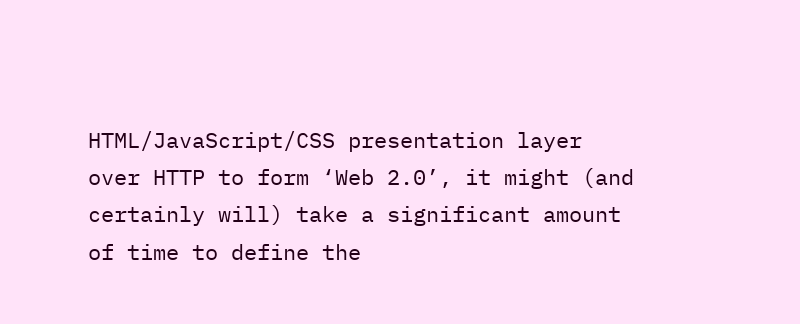HTML/JavaScript/CSS presentation layer over HTTP to form ‘Web 2.0’, it might (and certainly will) take a significant amount of time to define the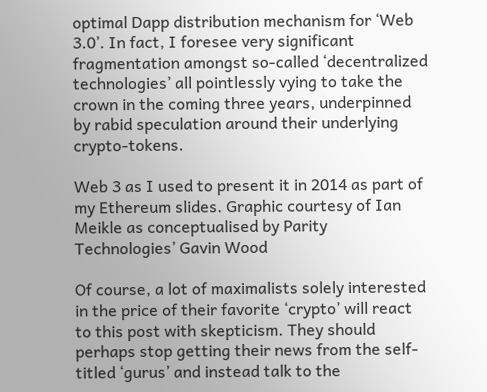optimal Dapp distribution mechanism for ‘Web 3.0’. In fact, I foresee very significant fragmentation amongst so-called ‘decentralized technologies’ all pointlessly vying to take the crown in the coming three years, underpinned by rabid speculation around their underlying crypto-tokens.

Web 3 as I used to present it in 2014 as part of my Ethereum slides. Graphic courtesy of Ian Meikle as conceptualised by Parity Technologies’ Gavin Wood

Of course, a lot of maximalists solely interested in the price of their favorite ‘crypto’ will react to this post with skepticism. They should perhaps stop getting their news from the self-titled ‘gurus’ and instead talk to the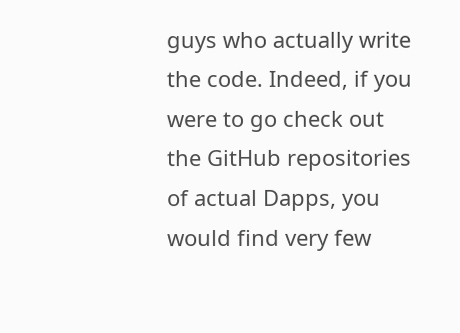guys who actually write the code. Indeed, if you were to go check out the GitHub repositories of actual Dapps, you would find very few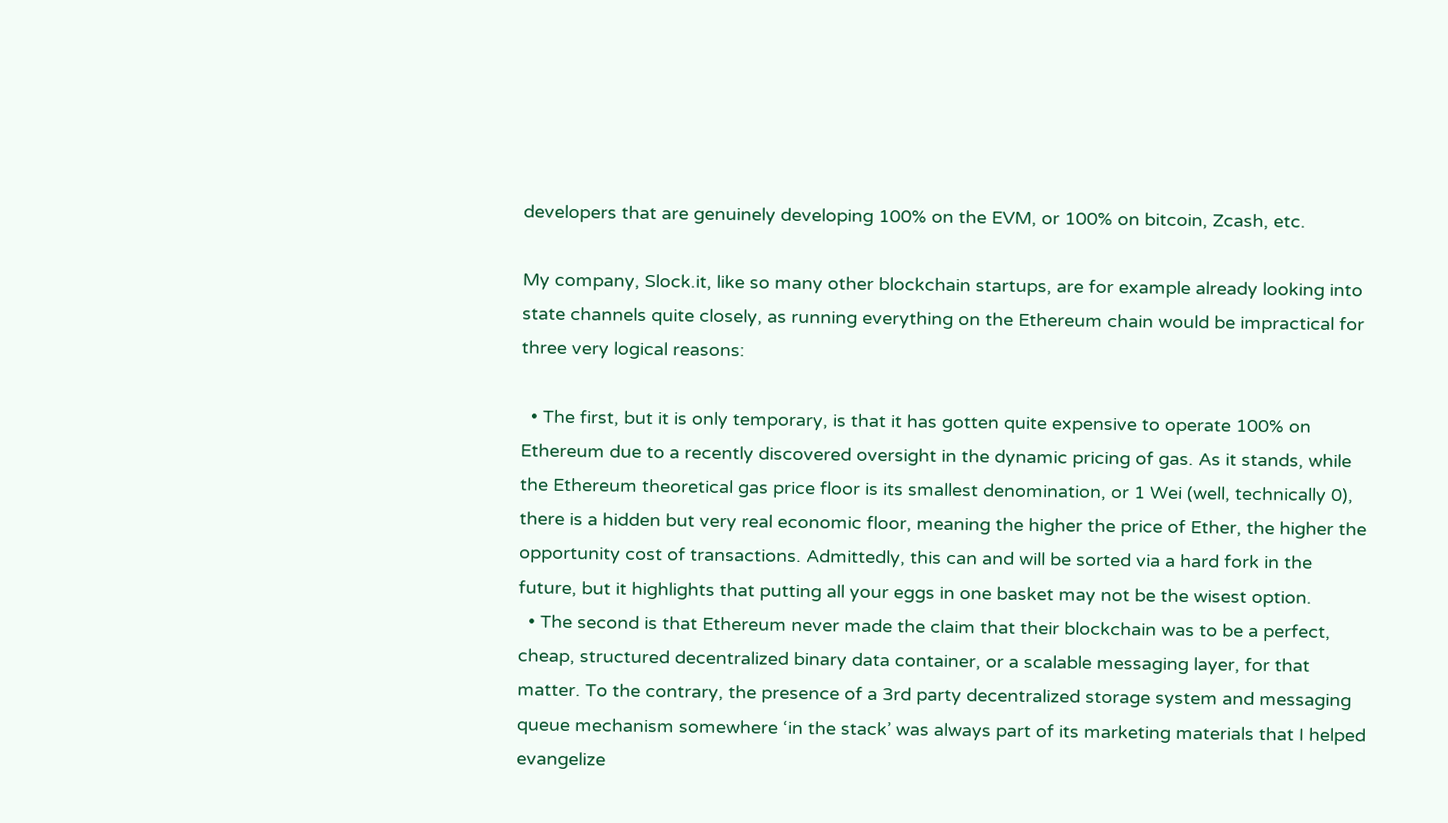developers that are genuinely developing 100% on the EVM, or 100% on bitcoin, Zcash, etc.

My company, Slock.it, like so many other blockchain startups, are for example already looking into state channels quite closely, as running everything on the Ethereum chain would be impractical for three very logical reasons:

  • The first, but it is only temporary, is that it has gotten quite expensive to operate 100% on Ethereum due to a recently discovered oversight in the dynamic pricing of gas. As it stands, while the Ethereum theoretical gas price floor is its smallest denomination, or 1 Wei (well, technically 0), there is a hidden but very real economic floor, meaning the higher the price of Ether, the higher the opportunity cost of transactions. Admittedly, this can and will be sorted via a hard fork in the future, but it highlights that putting all your eggs in one basket may not be the wisest option.
  • The second is that Ethereum never made the claim that their blockchain was to be a perfect, cheap, structured decentralized binary data container, or a scalable messaging layer, for that matter. To the contrary, the presence of a 3rd party decentralized storage system and messaging queue mechanism somewhere ‘in the stack’ was always part of its marketing materials that I helped evangelize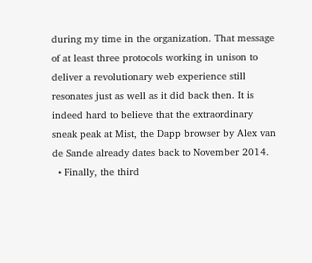during my time in the organization. That message of at least three protocols working in unison to deliver a revolutionary web experience still resonates just as well as it did back then. It is indeed hard to believe that the extraordinary sneak peak at Mist, the Dapp browser by Alex van de Sande already dates back to November 2014.
  • Finally, the third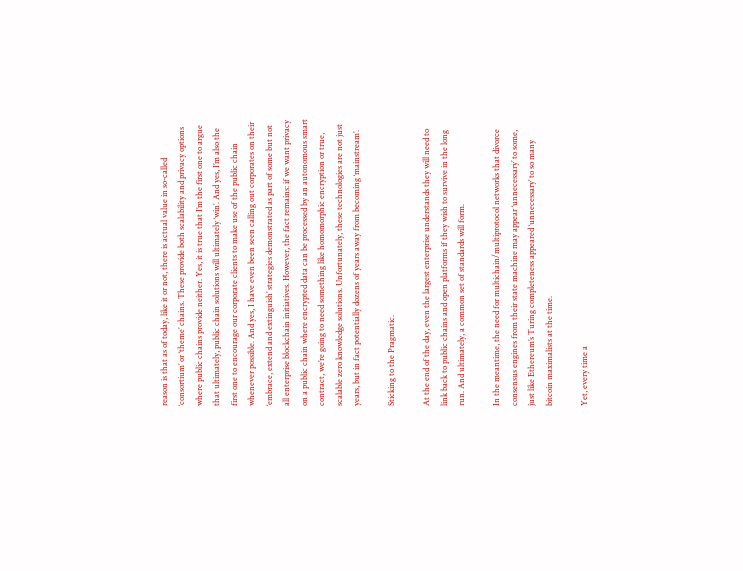reason is that as of today, like it or not, there is actual value in so-called ‘consortium’ or ‘theme’ chains. These provide both scalability and privacy options where public chains provide neither. Yes, it is true that I’m the first one to argue that ultimately, public chain solutions will ultimately ‘win’. And yes, I’m also the first one to encourage our corporate clients to make use of the public chain whenever possible. And yes, I have even been seen calling out corporates on their ‘embrace, extend and extinguish’ strategies demonstrated as part of some but not all enterprise blockchain initiatives. However, the fact remains: if we want privacy on a public chain where encrypted data can be processed by an autonomous smart contract, we’re going to need something like homomorphic encryption or true, scalable zero knowledge solutions. Unfortunately, these technologies are not just years, but in fact potentially dozens of years away from becoming ‘mainstream’.

Sticking to the Pragmatic.

At the end of the day, even the largest enterprise understands they will need to link back to public chains and open platforms if they wish to survive in the long run. And ultimately, a common set of standards will form.

In the meantime, the need for multichain/multiprotocol networks that divorce consensus engines from their state machine may appear ‘unnecessary’ to some, just like Ethereum’s Turing completeness appeared ‘unnecessary’ to so many bitcoin maximalists at the time.

Yet, every time a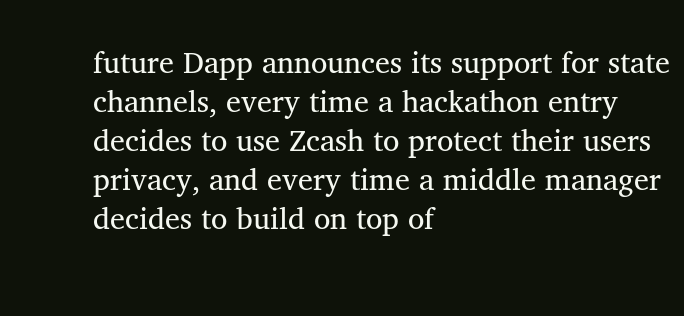future Dapp announces its support for state channels, every time a hackathon entry decides to use Zcash to protect their users privacy, and every time a middle manager decides to build on top of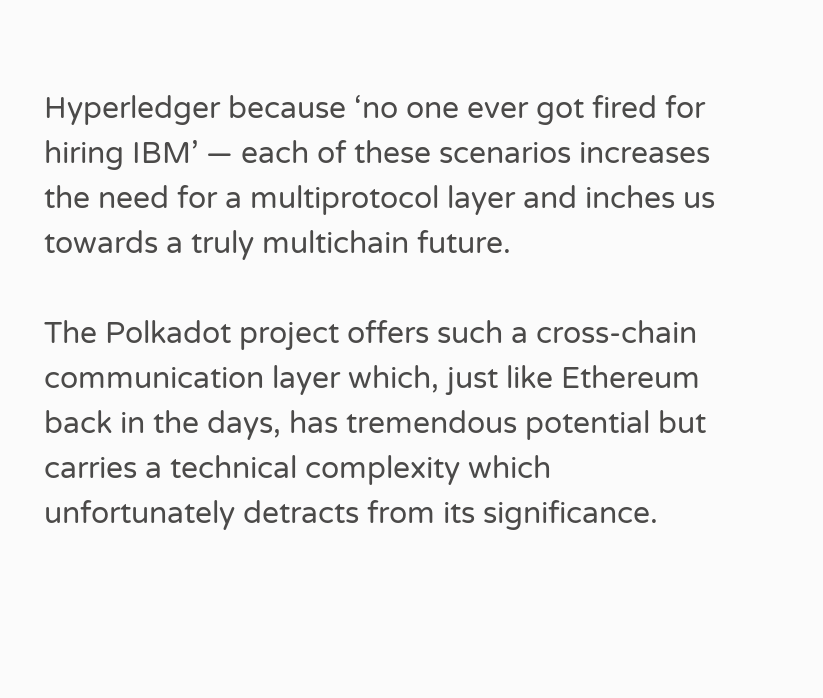Hyperledger because ‘no one ever got fired for hiring IBM’ — each of these scenarios increases the need for a multiprotocol layer and inches us towards a truly multichain future.

The Polkadot project offers such a cross-chain communication layer which, just like Ethereum back in the days, has tremendous potential but carries a technical complexity which unfortunately detracts from its significance.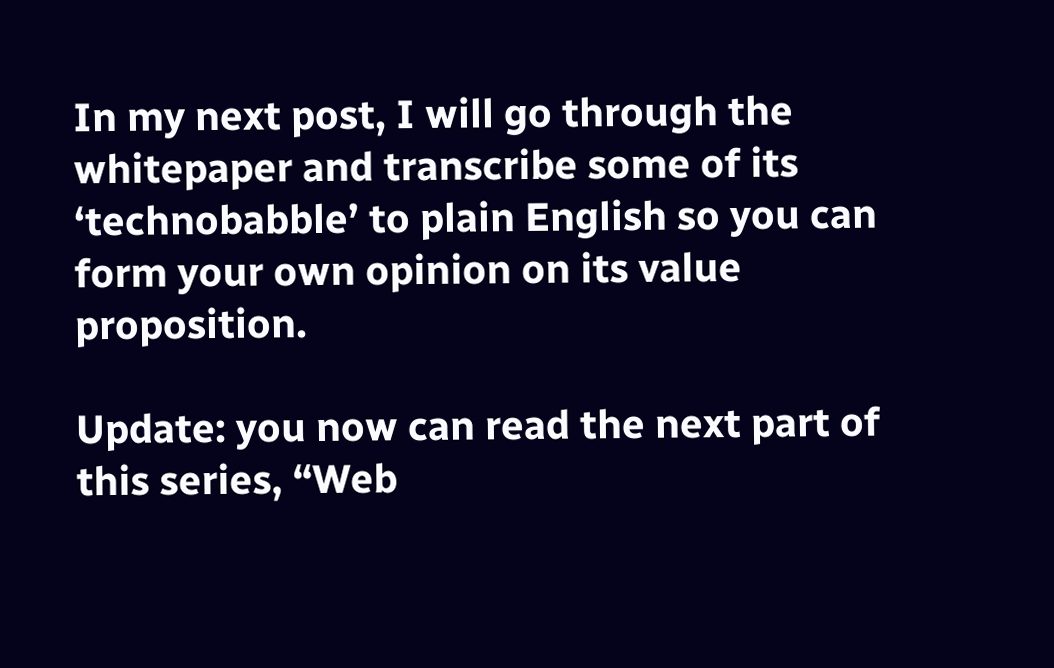In my next post, I will go through the whitepaper and transcribe some of its ‘technobabble’ to plain English so you can form your own opinion on its value proposition.

Update: you now can read the next part of this series, “Web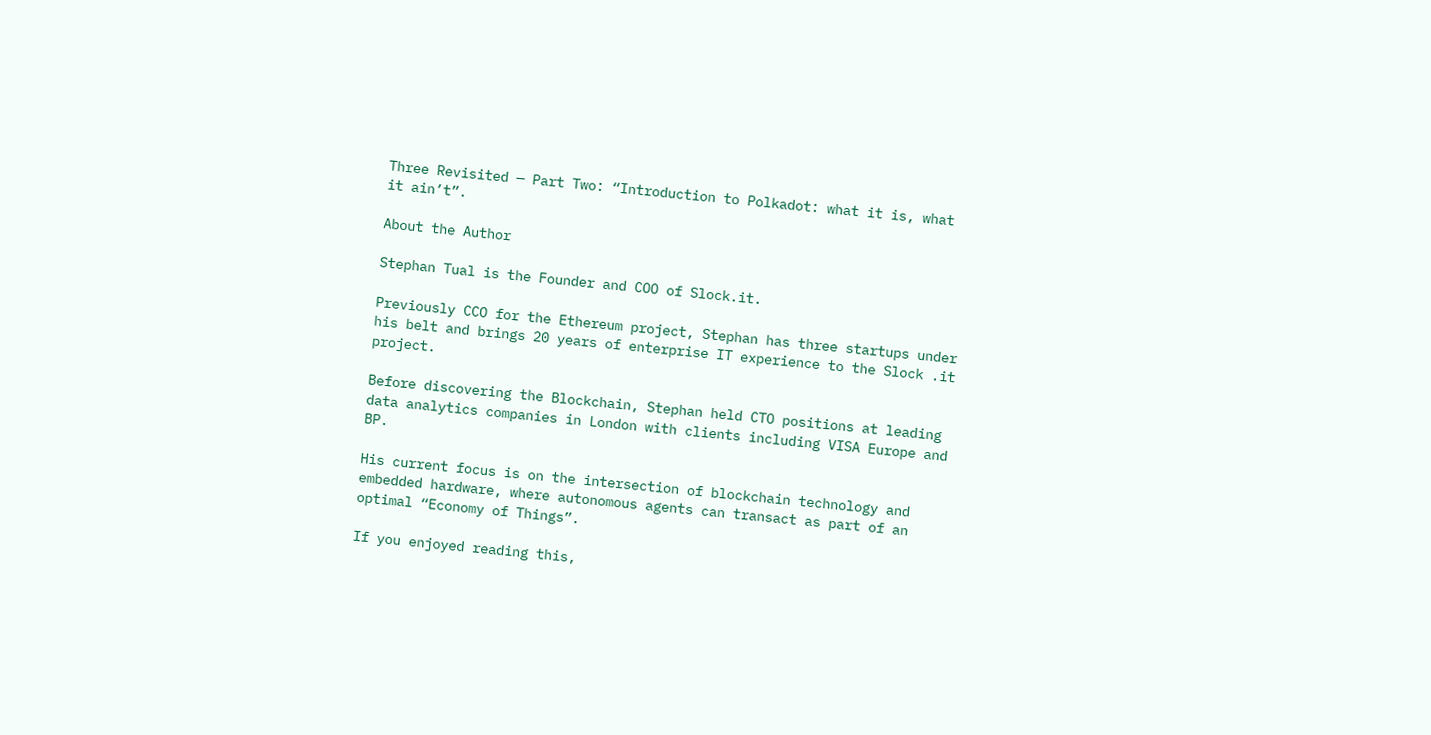Three Revisited — Part Two: “Introduction to Polkadot: what it is, what it ain’t”.

About the Author

Stephan Tual is the Founder and COO of Slock.it.

Previously CCO for the Ethereum project, Stephan has three startups under his belt and brings 20 years of enterprise IT experience to the Slock .it project.

Before discovering the Blockchain, Stephan held CTO positions at leading data analytics companies in London with clients including VISA Europe and BP.

His current focus is on the intersection of blockchain technology and embedded hardware, where autonomous agents can transact as part of an optimal “Economy of Things”.

If you enjoyed reading this,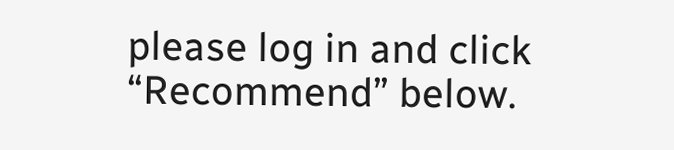please log in and click “Recommend” below.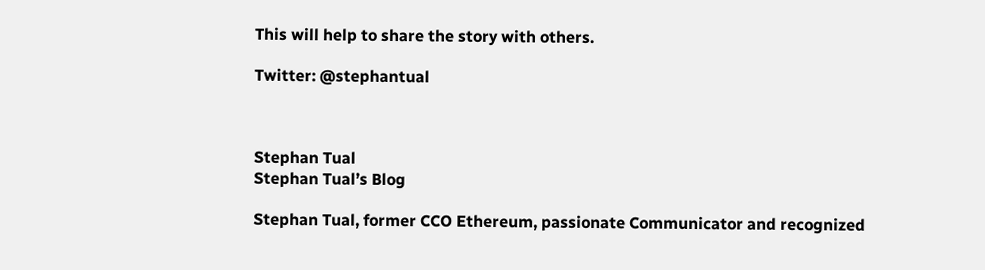This will help to share the story with others.

Twitter: @stephantual



Stephan Tual
Stephan Tual’s Blog

Stephan Tual, former CCO Ethereum, passionate Communicator and recognized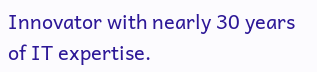Innovator with nearly 30 years of IT expertise.